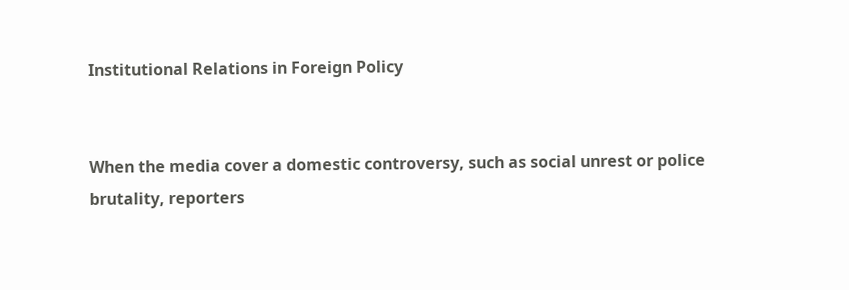Institutional Relations in Foreign Policy


When the media cover a domestic controversy, such as social unrest or police brutality, reporters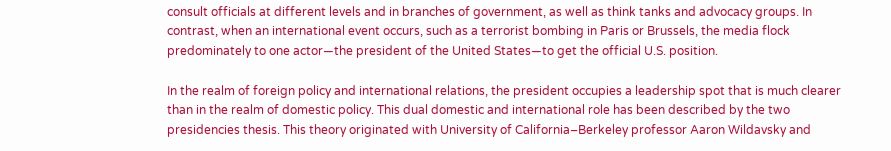consult officials at different levels and in branches of government, as well as think tanks and advocacy groups. In contrast, when an international event occurs, such as a terrorist bombing in Paris or Brussels, the media flock predominately to one actor—the president of the United States—to get the official U.S. position.

In the realm of foreign policy and international relations, the president occupies a leadership spot that is much clearer than in the realm of domestic policy. This dual domestic and international role has been described by the two presidencies thesis. This theory originated with University of California–Berkeley professor Aaron Wildavsky and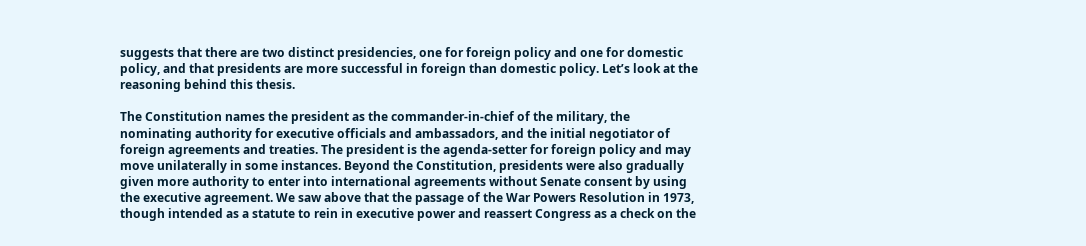suggests that there are two distinct presidencies, one for foreign policy and one for domestic policy, and that presidents are more successful in foreign than domestic policy. Let’s look at the reasoning behind this thesis.

The Constitution names the president as the commander-in-chief of the military, the nominating authority for executive officials and ambassadors, and the initial negotiator of foreign agreements and treaties. The president is the agenda-setter for foreign policy and may move unilaterally in some instances. Beyond the Constitution, presidents were also gradually given more authority to enter into international agreements without Senate consent by using the executive agreement. We saw above that the passage of the War Powers Resolution in 1973, though intended as a statute to rein in executive power and reassert Congress as a check on the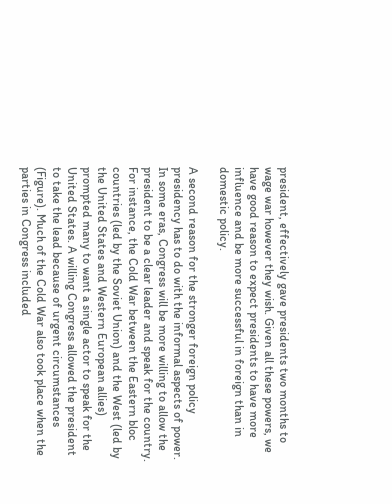president, effectively gave presidents two months to wage war however they wish. Given all these powers, we have good reason to expect presidents to have more influence and be more successful in foreign than in domestic policy.

A second reason for the stronger foreign policy presidency has to do with the informal aspects of power. In some eras, Congress will be more willing to allow the president to be a clear leader and speak for the country. For instance, the Cold War between the Eastern bloc countries (led by the Soviet Union) and the West (led by the United States and Western European allies) prompted many to want a single actor to speak for the United States. A willing Congress allowed the president to take the lead because of urgent circumstances (Figure). Much of the Cold War also took place when the parties in Congress included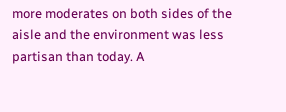more moderates on both sides of the aisle and the environment was less partisan than today. A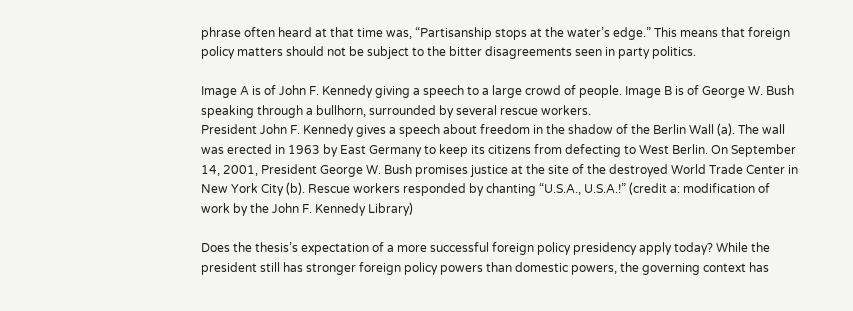phrase often heard at that time was, “Partisanship stops at the water’s edge.” This means that foreign policy matters should not be subject to the bitter disagreements seen in party politics.

Image A is of John F. Kennedy giving a speech to a large crowd of people. Image B is of George W. Bush speaking through a bullhorn, surrounded by several rescue workers.
President John F. Kennedy gives a speech about freedom in the shadow of the Berlin Wall (a). The wall was erected in 1963 by East Germany to keep its citizens from defecting to West Berlin. On September 14, 2001, President George W. Bush promises justice at the site of the destroyed World Trade Center in New York City (b). Rescue workers responded by chanting “U.S.A., U.S.A.!” (credit a: modification of work by the John F. Kennedy Library)

Does the thesis’s expectation of a more successful foreign policy presidency apply today? While the president still has stronger foreign policy powers than domestic powers, the governing context has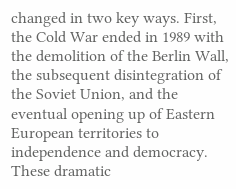changed in two key ways. First, the Cold War ended in 1989 with the demolition of the Berlin Wall, the subsequent disintegration of the Soviet Union, and the eventual opening up of Eastern European territories to independence and democracy. These dramatic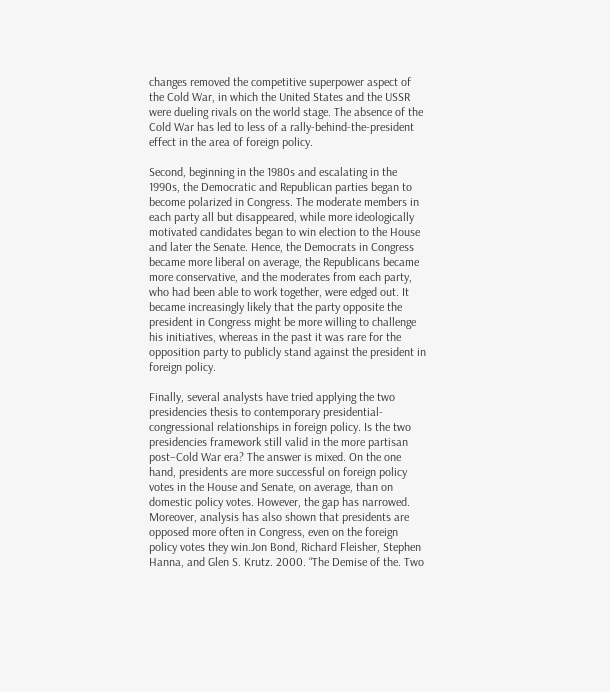changes removed the competitive superpower aspect of the Cold War, in which the United States and the USSR were dueling rivals on the world stage. The absence of the Cold War has led to less of a rally-behind-the-president effect in the area of foreign policy.

Second, beginning in the 1980s and escalating in the 1990s, the Democratic and Republican parties began to become polarized in Congress. The moderate members in each party all but disappeared, while more ideologically motivated candidates began to win election to the House and later the Senate. Hence, the Democrats in Congress became more liberal on average, the Republicans became more conservative, and the moderates from each party, who had been able to work together, were edged out. It became increasingly likely that the party opposite the president in Congress might be more willing to challenge his initiatives, whereas in the past it was rare for the opposition party to publicly stand against the president in foreign policy.

Finally, several analysts have tried applying the two presidencies thesis to contemporary presidential-congressional relationships in foreign policy. Is the two presidencies framework still valid in the more partisan post–Cold War era? The answer is mixed. On the one hand, presidents are more successful on foreign policy votes in the House and Senate, on average, than on domestic policy votes. However, the gap has narrowed. Moreover, analysis has also shown that presidents are opposed more often in Congress, even on the foreign policy votes they win.Jon Bond, Richard Fleisher, Stephen Hanna, and Glen S. Krutz. 2000. “The Demise of the. Two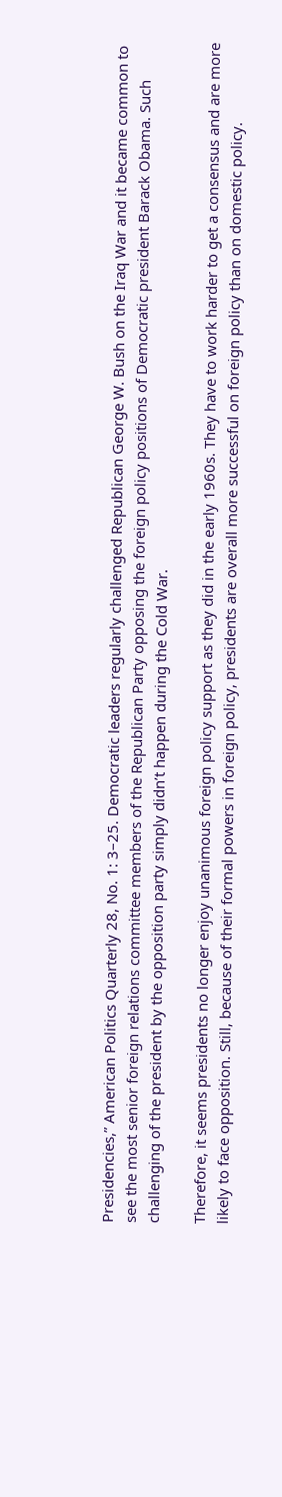Presidencies,” American Politics Quarterly 28, No. 1: 3–25. Democratic leaders regularly challenged Republican George W. Bush on the Iraq War and it became common to see the most senior foreign relations committee members of the Republican Party opposing the foreign policy positions of Democratic president Barack Obama. Such challenging of the president by the opposition party simply didn’t happen during the Cold War.

Therefore, it seems presidents no longer enjoy unanimous foreign policy support as they did in the early 1960s. They have to work harder to get a consensus and are more likely to face opposition. Still, because of their formal powers in foreign policy, presidents are overall more successful on foreign policy than on domestic policy.